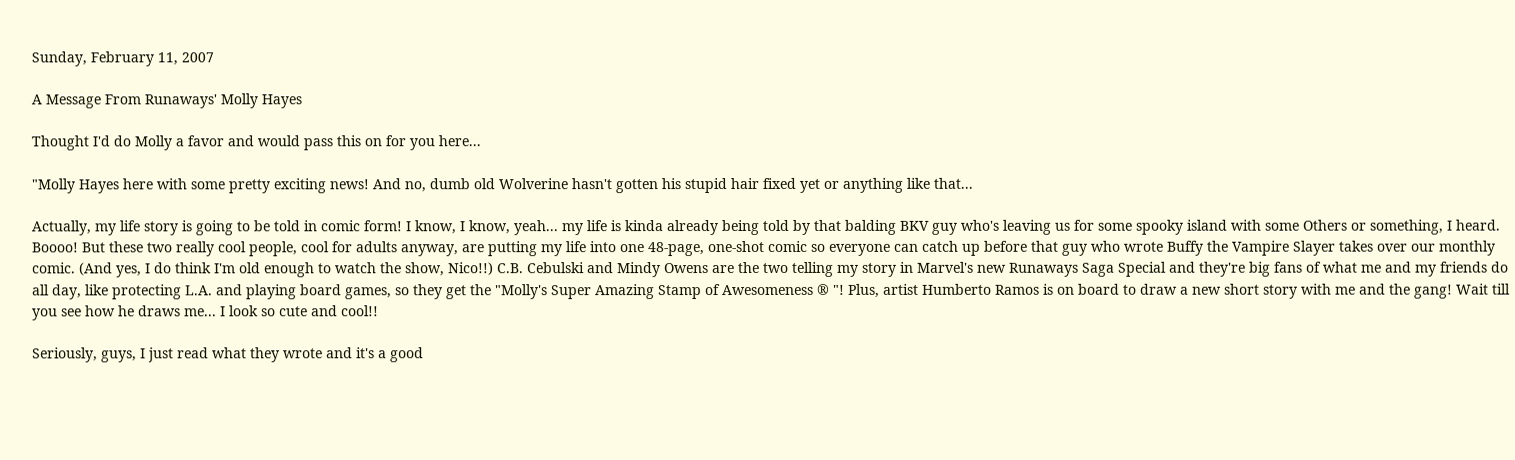Sunday, February 11, 2007

A Message From Runaways' Molly Hayes

Thought I'd do Molly a favor and would pass this on for you here...

"Molly Hayes here with some pretty exciting news! And no, dumb old Wolverine hasn't gotten his stupid hair fixed yet or anything like that...

Actually, my life story is going to be told in comic form! I know, I know, yeah... my life is kinda already being told by that balding BKV guy who's leaving us for some spooky island with some Others or something, I heard. Boooo! But these two really cool people, cool for adults anyway, are putting my life into one 48-page, one-shot comic so everyone can catch up before that guy who wrote Buffy the Vampire Slayer takes over our monthly comic. (And yes, I do think I'm old enough to watch the show, Nico!!) C.B. Cebulski and Mindy Owens are the two telling my story in Marvel's new Runaways Saga Special and they're big fans of what me and my friends do all day, like protecting L.A. and playing board games, so they get the "Molly's Super Amazing Stamp of Awesomeness ® "! Plus, artist Humberto Ramos is on board to draw a new short story with me and the gang! Wait till you see how he draws me... I look so cute and cool!!

Seriously, guys, I just read what they wrote and it's a good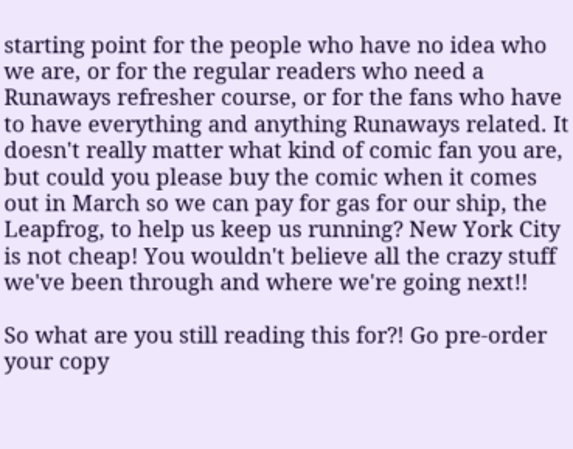starting point for the people who have no idea who we are, or for the regular readers who need a Runaways refresher course, or for the fans who have to have everything and anything Runaways related. It doesn't really matter what kind of comic fan you are, but could you please buy the comic when it comes out in March so we can pay for gas for our ship, the Leapfrog, to help us keep us running? New York City is not cheap! You wouldn't believe all the crazy stuff we've been through and where we're going next!!

So what are you still reading this for?! Go pre-order your copy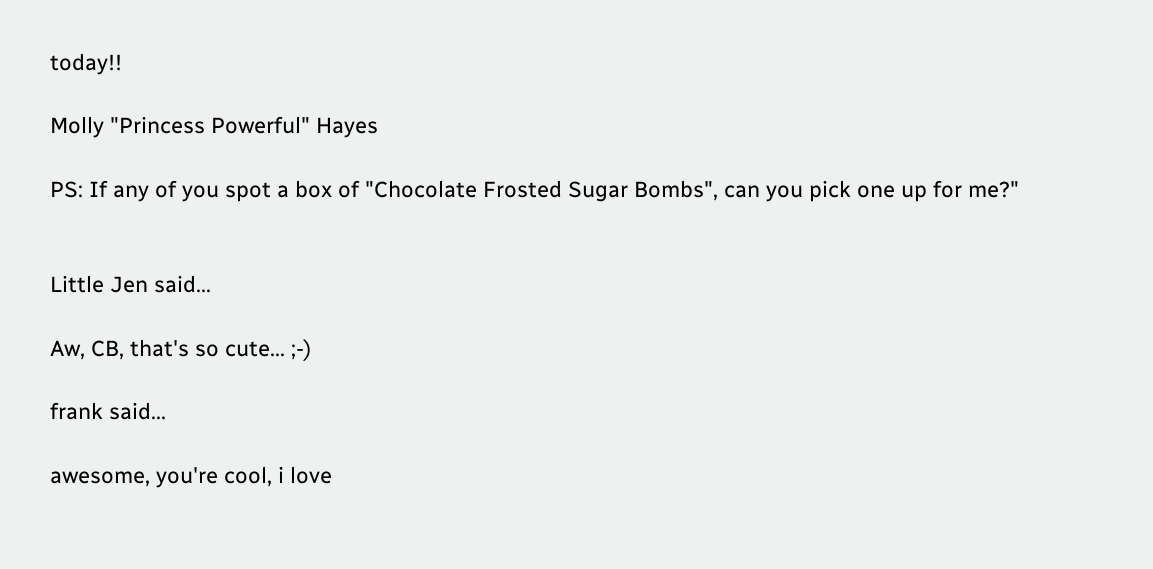today!!

Molly "Princess Powerful" Hayes

PS: If any of you spot a box of "Chocolate Frosted Sugar Bombs", can you pick one up for me?"


Little Jen said...

Aw, CB, that's so cute... ;-)

frank said...

awesome, you're cool, i love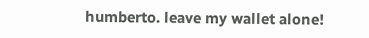humberto. leave my wallet alone!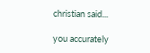christian said...

you accurately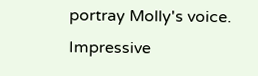portray Molly's voice. Impressive